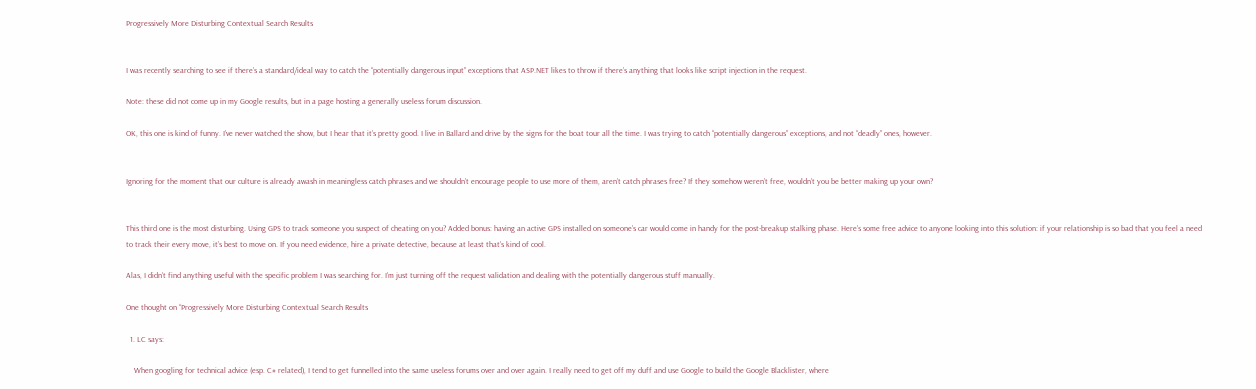Progressively More Disturbing Contextual Search Results


I was recently searching to see if there’s a standard/ideal way to catch the “potentially dangerous input” exceptions that ASP.NET likes to throw if there’s anything that looks like script injection in the request.

Note: these did not come up in my Google results, but in a page hosting a generally useless forum discussion.

OK, this one is kind of funny. I’ve never watched the show, but I hear that it’s pretty good. I live in Ballard and drive by the signs for the boat tour all the time. I was trying to catch “potentially dangerous” exceptions, and not “deadly” ones, however.


Ignoring for the moment that our culture is already awash in meaningless catch phrases and we shouldn’t encourage people to use more of them, aren’t catch phrases free? If they somehow weren’t free, wouldn’t you be better making up your own?


This third one is the most disturbing. Using GPS to track someone you suspect of cheating on you? Added bonus: having an active GPS installed on someone’s car would come in handy for the post-breakup stalking phase. Here’s some free advice to anyone looking into this solution: if your relationship is so bad that you feel a need to track their every move, it’s best to move on. If you need evidence, hire a private detective, because at least that’s kind of cool.

Alas, I didn’t find anything useful with the specific problem I was searching for. I’m just turning off the request validation and dealing with the potentially dangerous stuff manually.

One thought on “Progressively More Disturbing Contextual Search Results

  1. LC says:

    When googling for technical advice (esp. C# related), I tend to get funnelled into the same useless forums over and over again. I really need to get off my duff and use Google to build the Google Blacklister, where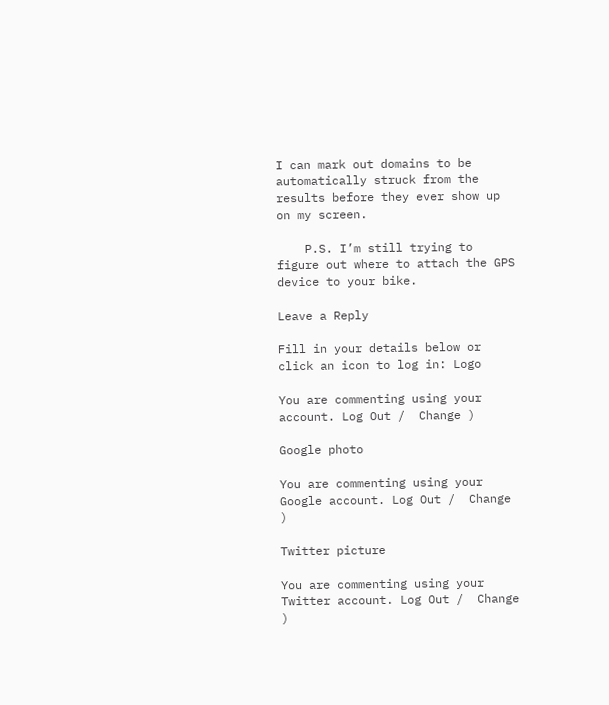I can mark out domains to be automatically struck from the results before they ever show up on my screen.

    P.S. I’m still trying to figure out where to attach the GPS device to your bike.

Leave a Reply

Fill in your details below or click an icon to log in: Logo

You are commenting using your account. Log Out /  Change )

Google photo

You are commenting using your Google account. Log Out /  Change )

Twitter picture

You are commenting using your Twitter account. Log Out /  Change )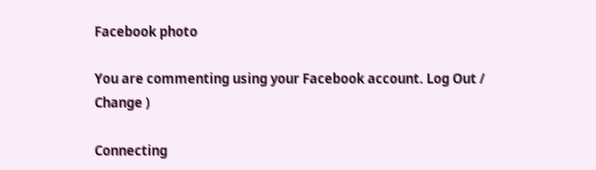Facebook photo

You are commenting using your Facebook account. Log Out /  Change )

Connecting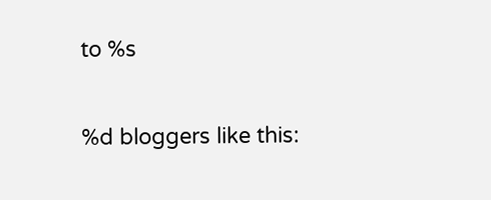to %s

%d bloggers like this: